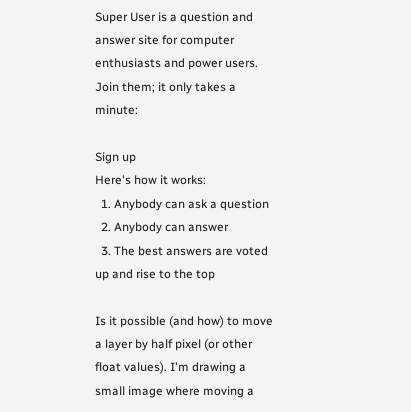Super User is a question and answer site for computer enthusiasts and power users. Join them; it only takes a minute:

Sign up
Here's how it works:
  1. Anybody can ask a question
  2. Anybody can answer
  3. The best answers are voted up and rise to the top

Is it possible (and how) to move a layer by half pixel (or other float values). I'm drawing a small image where moving a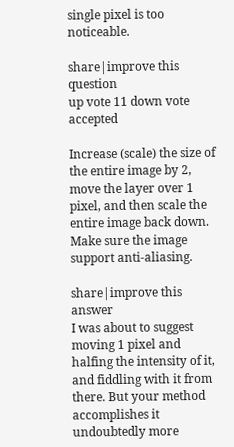single pixel is too noticeable.

share|improve this question
up vote 11 down vote accepted

Increase (scale) the size of the entire image by 2, move the layer over 1 pixel, and then scale the entire image back down. Make sure the image support anti-aliasing.

share|improve this answer
I was about to suggest moving 1 pixel and halfing the intensity of it, and fiddling with it from there. But your method accomplishes it undoubtedly more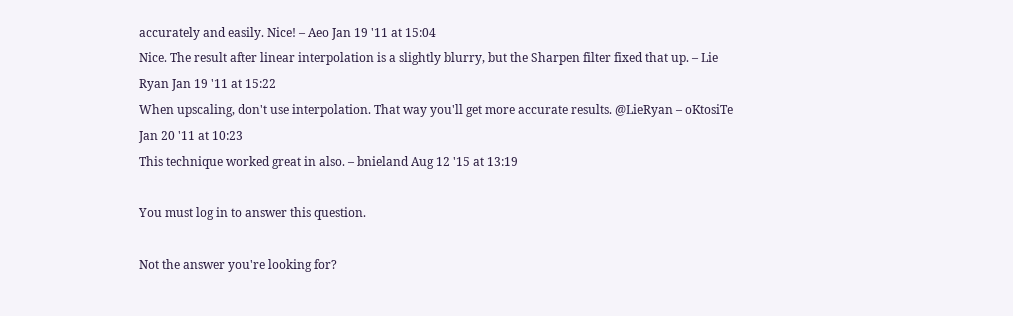accurately and easily. Nice! – Aeo Jan 19 '11 at 15:04
Nice. The result after linear interpolation is a slightly blurry, but the Sharpen filter fixed that up. – Lie Ryan Jan 19 '11 at 15:22
When upscaling, don't use interpolation. That way you'll get more accurate results. @LieRyan – oKtosiTe Jan 20 '11 at 10:23
This technique worked great in also. – bnieland Aug 12 '15 at 13:19

You must log in to answer this question.

Not the answer you're looking for?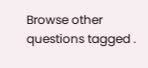Browse other questions tagged .